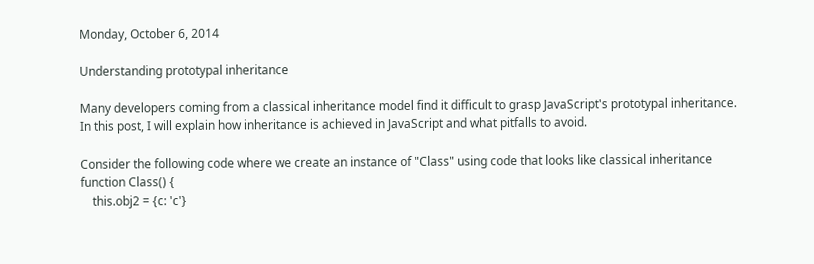Monday, October 6, 2014

Understanding prototypal inheritance

Many developers coming from a classical inheritance model find it difficult to grasp JavaScript's prototypal inheritance. In this post, I will explain how inheritance is achieved in JavaScript and what pitfalls to avoid.

Consider the following code where we create an instance of "Class" using code that looks like classical inheritance
function Class() {
    this.obj2 = {c: 'c'}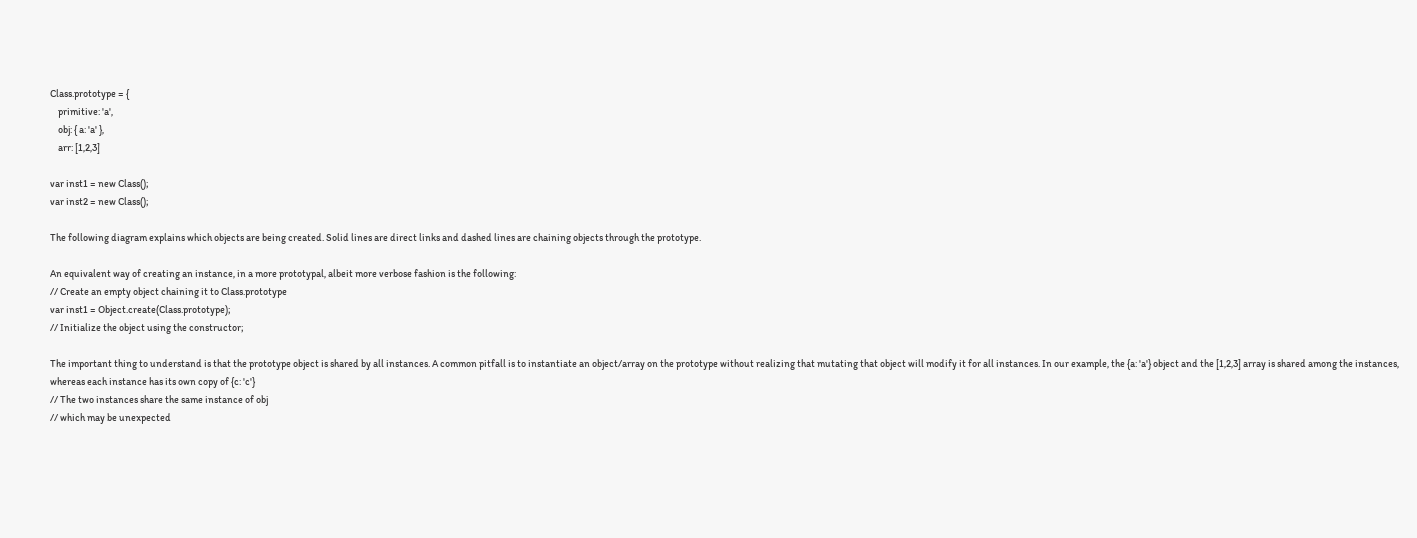Class.prototype = {
    primitive: 'a',
    obj: { a: 'a' },
    arr: [1,2,3]

var inst1 = new Class();
var inst2 = new Class();

The following diagram explains which objects are being created. Solid lines are direct links and dashed lines are chaining objects through the prototype.

An equivalent way of creating an instance, in a more prototypal, albeit more verbose fashion is the following:
// Create an empty object chaining it to Class.prototype
var inst1 = Object.create(Class.prototype);
// Initialize the object using the constructor;

The important thing to understand is that the prototype object is shared by all instances. A common pitfall is to instantiate an object/array on the prototype without realizing that mutating that object will modify it for all instances. In our example, the {a: 'a'} object and the [1,2,3] array is shared among the instances, whereas each instance has its own copy of {c: 'c'}
// The two instances share the same instance of obj
// which may be unexpected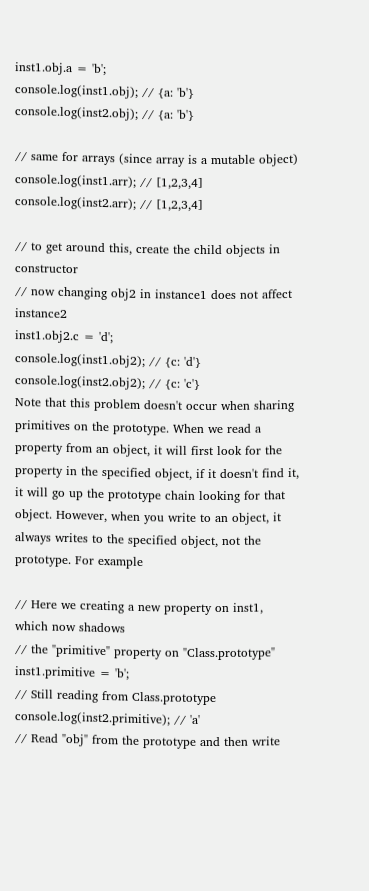inst1.obj.a = 'b';
console.log(inst1.obj); // {a: 'b'}
console.log(inst2.obj); // {a: 'b'}

// same for arrays (since array is a mutable object)
console.log(inst1.arr); // [1,2,3,4]
console.log(inst2.arr); // [1,2,3,4]

// to get around this, create the child objects in constructor
// now changing obj2 in instance1 does not affect instance2
inst1.obj2.c = 'd';
console.log(inst1.obj2); // {c: 'd'}
console.log(inst2.obj2); // {c: 'c'}
Note that this problem doesn't occur when sharing primitives on the prototype. When we read a property from an object, it will first look for the property in the specified object, if it doesn't find it, it will go up the prototype chain looking for that object. However, when you write to an object, it always writes to the specified object, not the prototype. For example

// Here we creating a new property on inst1, which now shadows
// the "primitive" property on "Class.prototype"
inst1.primitive = 'b';
// Still reading from Class.prototype
console.log(inst2.primitive); // 'a'
// Read "obj" from the prototype and then write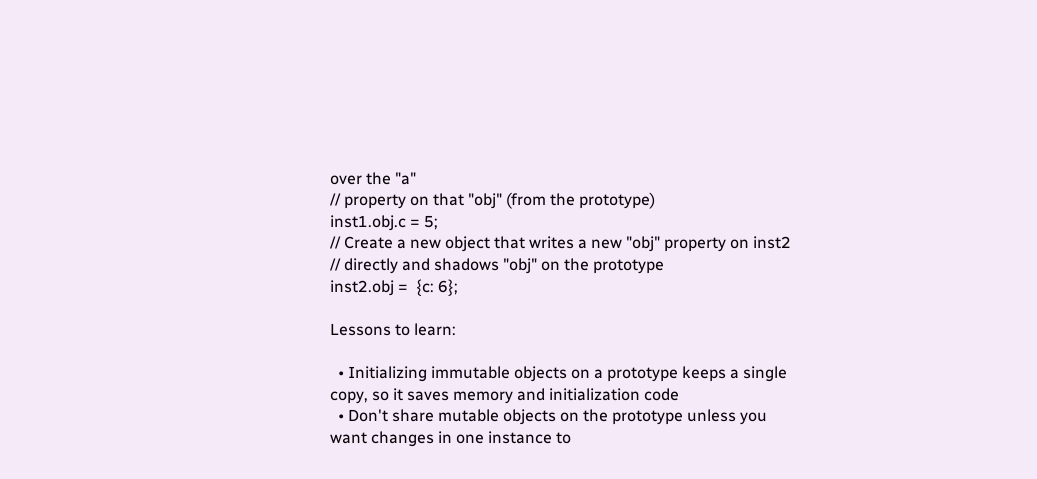over the "a"
// property on that "obj" (from the prototype)
inst1.obj.c = 5;
// Create a new object that writes a new "obj" property on inst2
// directly and shadows "obj" on the prototype
inst2.obj =  {c: 6};

Lessons to learn:

  • Initializing immutable objects on a prototype keeps a single copy, so it saves memory and initialization code
  • Don't share mutable objects on the prototype unless you want changes in one instance to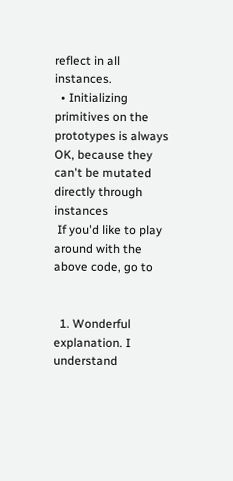reflect in all instances.
  • Initializing primitives on the prototypes is always OK, because they can't be mutated directly through instances
 If you'd like to play around with the above code, go to


  1. Wonderful explanation. I understand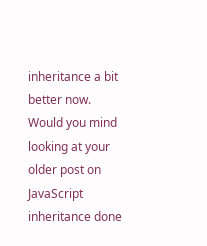inheritance a bit better now. Would you mind looking at your older post on JavaScript inheritance done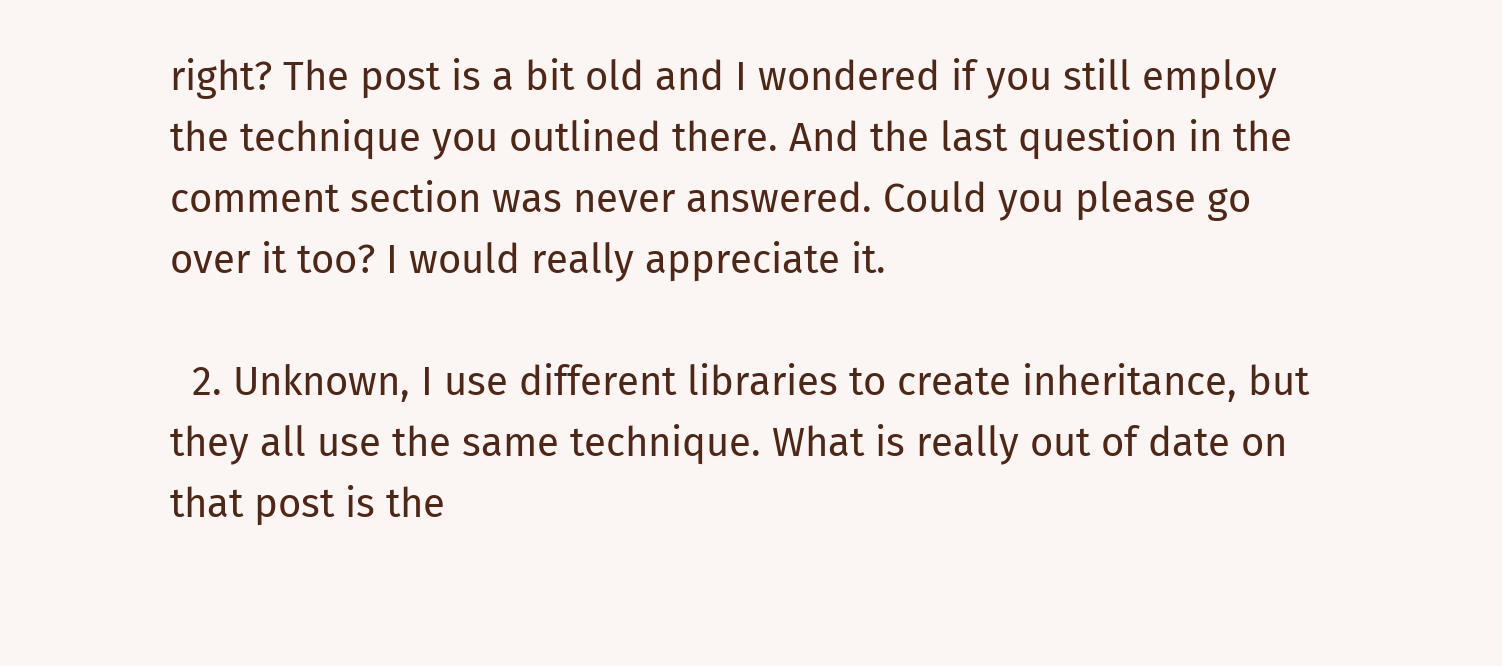right? The post is a bit old and I wondered if you still employ the technique you outlined there. And the last question in the comment section was never answered. Could you please go over it too? I would really appreciate it.

  2. Unknown, I use different libraries to create inheritance, but they all use the same technique. What is really out of date on that post is the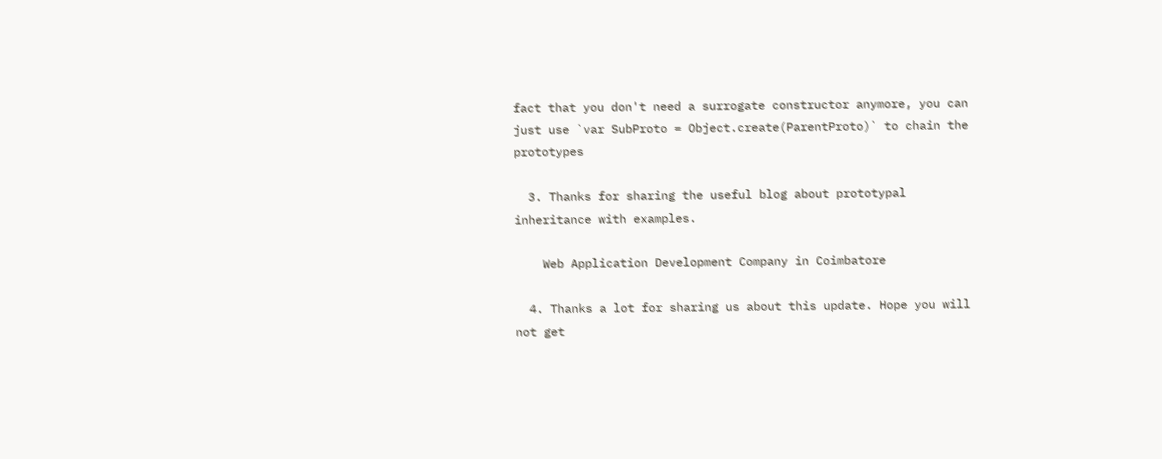fact that you don't need a surrogate constructor anymore, you can just use `var SubProto = Object.create(ParentProto)` to chain the prototypes

  3. Thanks for sharing the useful blog about prototypal inheritance with examples.

    Web Application Development Company in Coimbatore

  4. Thanks a lot for sharing us about this update. Hope you will not get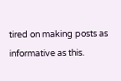tired on making posts as informative as this.